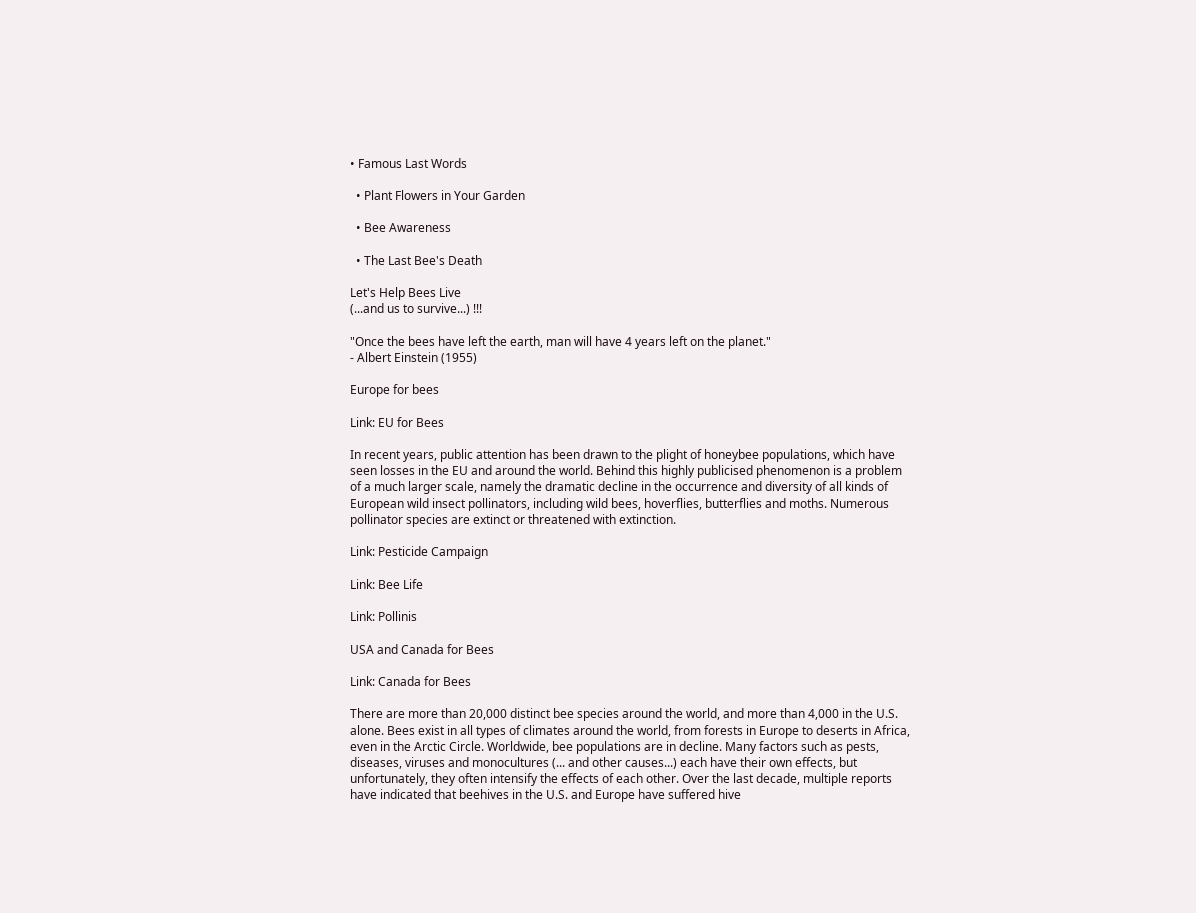• Famous Last Words

  • Plant Flowers in Your Garden

  • Bee Awareness

  • The Last Bee's Death

Let's Help Bees Live
(...and us to survive...) !!!

"Once the bees have left the earth, man will have 4 years left on the planet."
- Albert Einstein (1955)

Europe for bees

Link: EU for Bees

In recent years, public attention has been drawn to the plight of honeybee populations, which have seen losses in the EU and around the world. Behind this highly publicised phenomenon is a problem of a much larger scale, namely the dramatic decline in the occurrence and diversity of all kinds of European wild insect pollinators, including wild bees, hoverflies, butterflies and moths. Numerous pollinator species are extinct or threatened with extinction.

Link: Pesticide Campaign

Link: Bee Life

Link: Pollinis

USA and Canada for Bees

Link: Canada for Bees

There are more than 20,000 distinct bee species around the world, and more than 4,000 in the U.S. alone. Bees exist in all types of climates around the world, from forests in Europe to deserts in Africa, even in the Arctic Circle. Worldwide, bee populations are in decline. Many factors such as pests, diseases, viruses and monocultures (... and other causes...) each have their own effects, but unfortunately, they often intensify the effects of each other. Over the last decade, multiple reports have indicated that beehives in the U.S. and Europe have suffered hive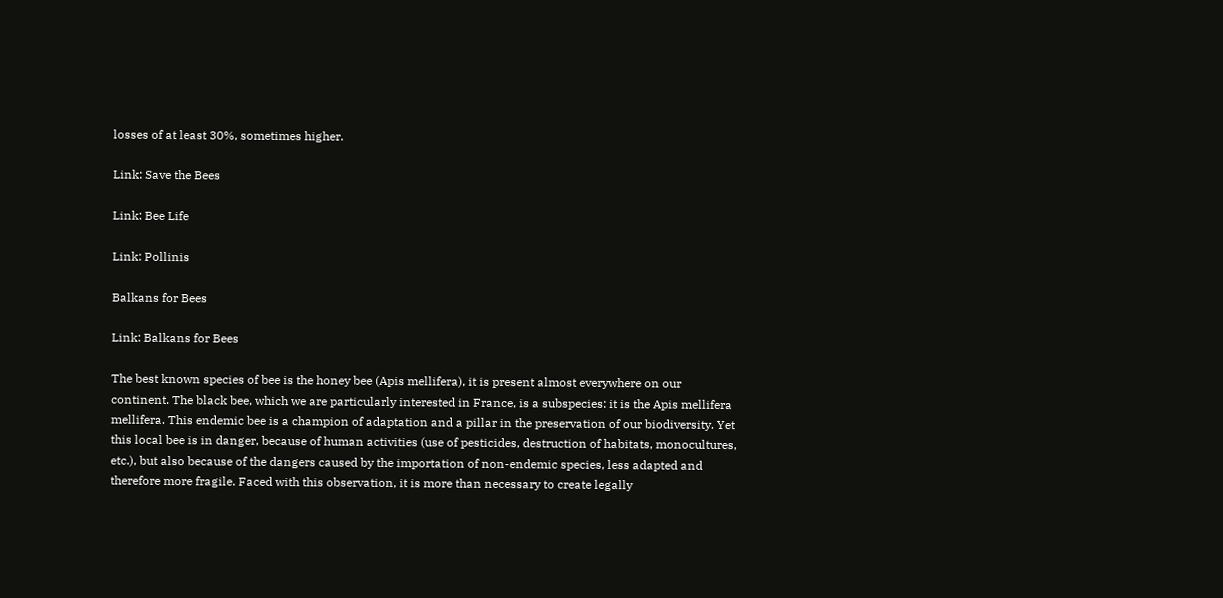losses of at least 30%, sometimes higher.

Link: Save the Bees

Link: Bee Life

Link: Pollinis

Balkans for Bees

Link: Balkans for Bees

The best known species of bee is the honey bee (Apis mellifera), it is present almost everywhere on our continent. The black bee, which we are particularly interested in France, is a subspecies: it is the Apis mellifera mellifera. This endemic bee is a champion of adaptation and a pillar in the preservation of our biodiversity. Yet this local bee is in danger, because of human activities (use of pesticides, destruction of habitats, monocultures, etc.), but also because of the dangers caused by the importation of non-endemic species, less adapted and therefore more fragile. Faced with this observation, it is more than necessary to create legally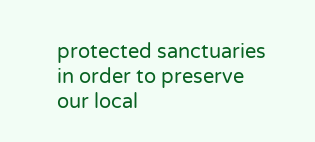protected sanctuaries in order to preserve our local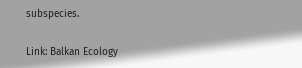subspecies.

Link: Balkan Ecology